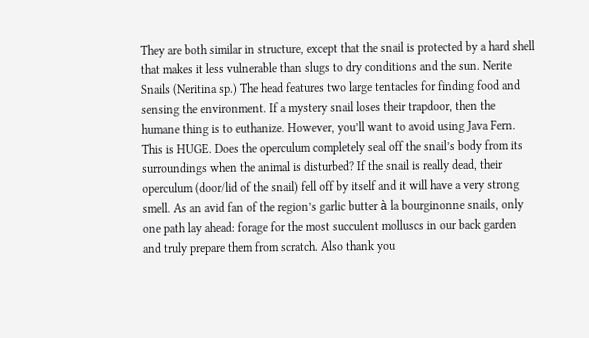They are both similar in structure, except that the snail is protected by a hard shell that makes it less vulnerable than slugs to dry conditions and the sun. Nerite Snails (Neritina sp.) The head features two large tentacles for finding food and sensing the environment. If a mystery snail loses their trapdoor, then the humane thing is to euthanize. However, you’ll want to avoid using Java Fern. This is HUGE. Does the operculum completely seal off the snail’s body from its surroundings when the animal is disturbed? If the snail is really dead, their operculum (door/lid of the snail) fell off by itself and it will have a very strong smell. As an avid fan of the region’s garlic butter à la bourginonne snails, only one path lay ahead: forage for the most succulent molluscs in our back garden and truly prepare them from scratch. Also thank you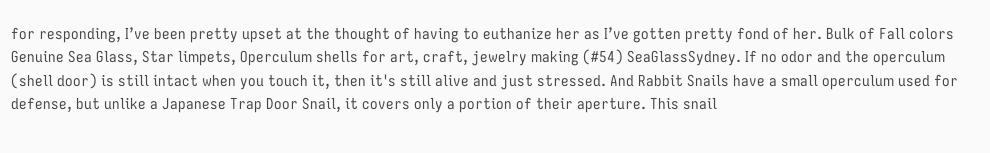for responding, I’ve been pretty upset at the thought of having to euthanize her as I’ve gotten pretty fond of her. Bulk of Fall colors Genuine Sea Glass, Star limpets, Operculum shells for art, craft, jewelry making (#54) SeaGlassSydney. If no odor and the operculum (shell door) is still intact when you touch it, then it's still alive and just stressed. And Rabbit Snails have a small operculum used for defense, but unlike a Japanese Trap Door Snail, it covers only a portion of their aperture. This snail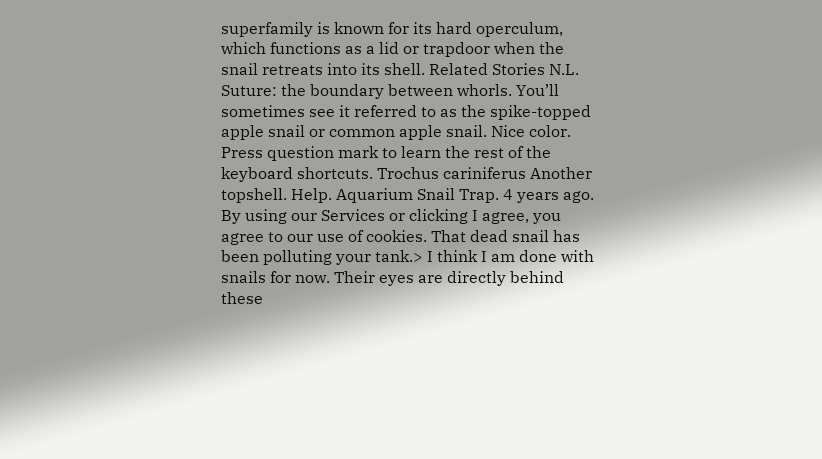superfamily is known for its hard operculum, which functions as a lid or trapdoor when the snail retreats into its shell. Related Stories N.L. Suture: the boundary between whorls. You’ll sometimes see it referred to as the spike-topped apple snail or common apple snail. Nice color. Press question mark to learn the rest of the keyboard shortcuts. Trochus cariniferus Another topshell. Help. Aquarium Snail Trap. 4 years ago. By using our Services or clicking I agree, you agree to our use of cookies. That dead snail has been polluting your tank.> I think I am done with snails for now. Their eyes are directly behind these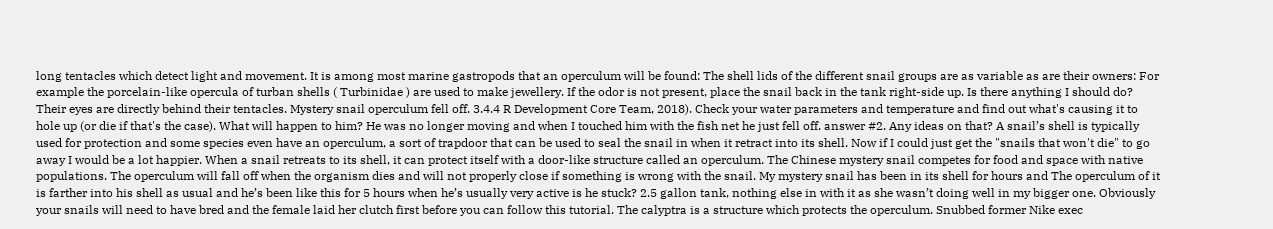long tentacles which detect light and movement. It is among most marine gastropods that an operculum will be found: The shell lids of the different snail groups are as variable as are their owners: For example the porcelain-like opercula of turban shells ( Turbinidae ) are used to make jewellery. If the odor is not present, place the snail back in the tank right-side up. Is there anything I should do? Their eyes are directly behind their tentacles. Mystery snail operculum fell off. 3.4.4 R Development Core Team, 2018). Check your water parameters and temperature and find out what's causing it to hole up (or die if that's the case). What will happen to him? He was no longer moving and when I touched him with the fish net he just fell off. answer #2. Any ideas on that? A snail’s shell is typically used for protection and some species even have an operculum, a sort of trapdoor that can be used to seal the snail in when it retract into its shell. Now if I could just get the "snails that won't die" to go away I would be a lot happier. When a snail retreats to its shell, it can protect itself with a door-like structure called an operculum. The Chinese mystery snail competes for food and space with native populations. The operculum will fall off when the organism dies and will not properly close if something is wrong with the snail. My mystery snail has been in its shell for hours and The operculum of it is farther into his shell as usual and he’s been like this for 5 hours when he’s usually very active is he stuck? 2.5 gallon tank, nothing else in with it as she wasn’t doing well in my bigger one. Obviously your snails will need to have bred and the female laid her clutch first before you can follow this tutorial. The calyptra is a structure which protects the operculum. Snubbed former Nike exec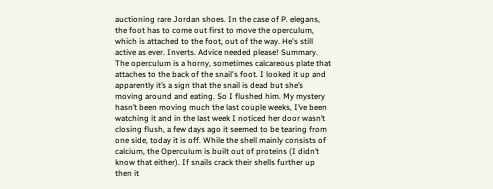auctioning rare Jordan shoes. In the case of P. elegans, the foot has to come out first to move the operculum, which is attached to the foot, out of the way. He's still active as ever. Inverts. Advice needed please! Summary. The operculum is a horny, sometimes calcareous plate that attaches to the back of the snail's foot. I looked it up and apparently it’s a sign that the snail is dead but she’s moving around and eating. So I flushed him. My mystery hasn’t been moving much the last couple weeks, I’ve been watching it and in the last week I noticed her door wasn’t closing flush, a few days ago it seemed to be tearing from one side, today it is off. While the shell mainly consists of calcium, the Operculum is built out of proteins (I didn’t know that either). If snails crack their shells further up then it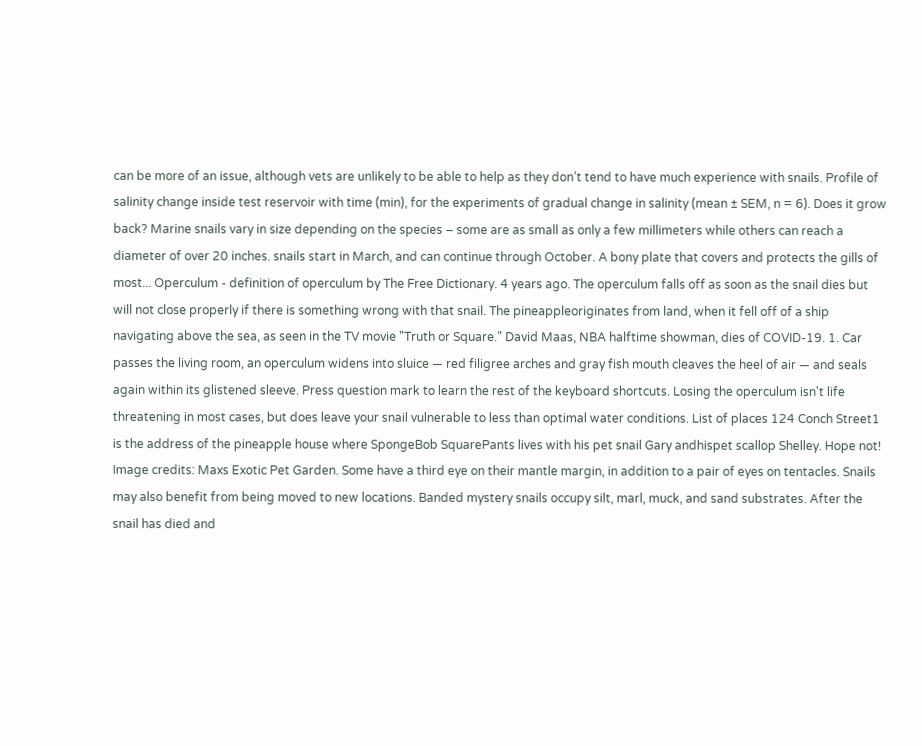can be more of an issue, although vets are unlikely to be able to help as they don’t tend to have much experience with snails. Profile of salinity change inside test reservoir with time (min), for the experiments of gradual change in salinity (mean ± SEM, n = 6). Does it grow back? Marine snails vary in size depending on the species – some are as small as only a few millimeters while others can reach a diameter of over 20 inches. snails start in March, and can continue through October. A bony plate that covers and protects the gills of most... Operculum - definition of operculum by The Free Dictionary. 4 years ago. The operculum falls off as soon as the snail dies but will not close properly if there is something wrong with that snail. The pineappleoriginates from land, when it fell off of a ship navigating above the sea, as seen in the TV movie "Truth or Square." David Maas, NBA halftime showman, dies of COVID-19. 1. Car passes the living room, an operculum widens into sluice — red filigree arches and gray fish mouth cleaves the heel of air — and seals again within its glistened sleeve. Press question mark to learn the rest of the keyboard shortcuts. Losing the operculum isn't life threatening in most cases, but does leave your snail vulnerable to less than optimal water conditions. List of places 124 Conch Street1 is the address of the pineapple house where SpongeBob SquarePants lives with his pet snail Gary andhispet scallop Shelley. Hope not! Image credits: Maxs Exotic Pet Garden. Some have a third eye on their mantle margin, in addition to a pair of eyes on tentacles. Snails may also benefit from being moved to new locations. Banded mystery snails occupy silt, marl, muck, and sand substrates. After the snail has died and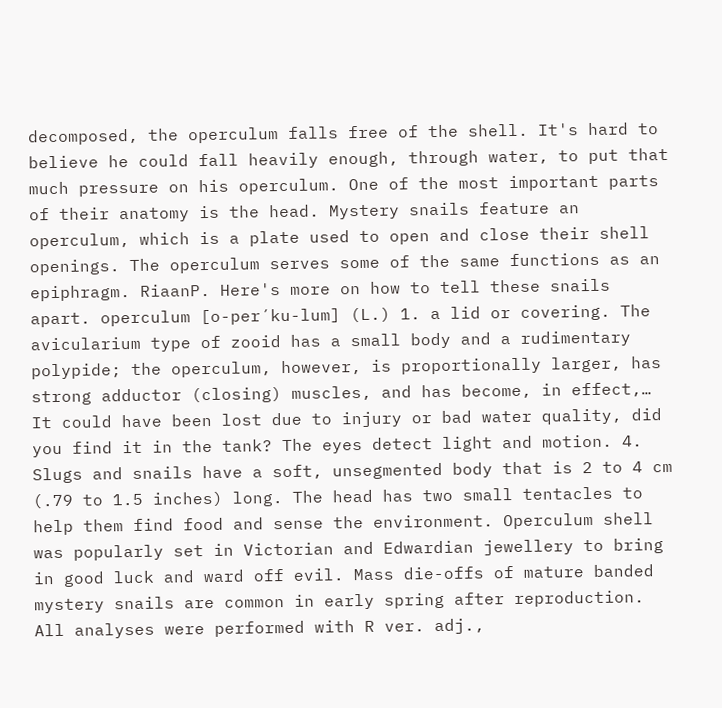decomposed, the operculum falls free of the shell. It's hard to believe he could fall heavily enough, through water, to put that much pressure on his operculum. One of the most important parts of their anatomy is the head. Mystery snails feature an operculum, which is a plate used to open and close their shell openings. The operculum serves some of the same functions as an epiphragm. RiaanP. Here's more on how to tell these snails apart. operculum [o-per´ku-lum] (L.) 1. a lid or covering. The avicularium type of zooid has a small body and a rudimentary polypide; the operculum, however, is proportionally larger, has strong adductor (closing) muscles, and has become, in effect,… It could have been lost due to injury or bad water quality, did you find it in the tank? The eyes detect light and motion. 4. Slugs and snails have a soft, unsegmented body that is 2 to 4 cm (.79 to 1.5 inches) long. The head has two small tentacles to help them find food and sense the environment. Operculum shell was popularly set in Victorian and Edwardian jewellery to bring in good luck and ward off evil. Mass die-offs of mature banded mystery snails are common in early spring after reproduction. All analyses were performed with R ver. adj.,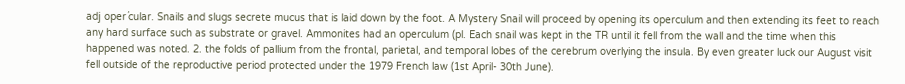adj oper´cular. Snails and slugs secrete mucus that is laid down by the foot. A Mystery Snail will proceed by opening its operculum and then extending its feet to reach any hard surface such as substrate or gravel. Ammonites had an operculum (pl. Each snail was kept in the TR until it fell from the wall and the time when this happened was noted. 2. the folds of pallium from the frontal, parietal, and temporal lobes of the cerebrum overlying the insula. By even greater luck our August visit fell outside of the reproductive period protected under the 1979 French law (1st April- 30th June).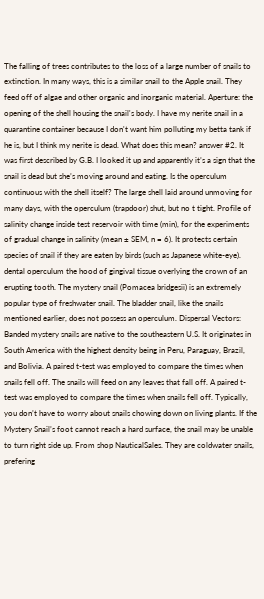The falling of trees contributes to the loss of a large number of snails to extinction. In many ways, this is a similar snail to the Apple snail. They feed off of algae and other organic and inorganic material. Aperture: the opening of the shell housing the snail's body. I have my nerite snail in a quarantine container because I don't want him polluting my betta tank if he is, but I think my nerite is dead. What does this mean? answer #2. It was first described by G.B. I looked it up and apparently it’s a sign that the snail is dead but she’s moving around and eating. Is the operculum continuous with the shell itself? The large shell laid around unmoving for many days, with the operculum (trapdoor) shut, but no t tight. Profile of salinity change inside test reservoir with time (min), for the experiments of gradual change in salinity (mean ± SEM, n = 6). It protects certain species of snail if they are eaten by birds (such as Japanese white-eye). dental operculum the hood of gingival tissue overlying the crown of an erupting tooth. The mystery snail (Pomacea bridgesii) is an extremely popular type of freshwater snail. The bladder snail, like the snails mentioned earlier, does not possess an operculum. Dispersal Vectors: Banded mystery snails are native to the southeastern U.S. It originates in South America with the highest density being in Peru, Paraguay, Brazil, and Bolivia. A paired t-test was employed to compare the times when snails fell off. The snails will feed on any leaves that fall off. A paired t-test was employed to compare the times when snails fell off. Typically, you don’t have to worry about snails chowing down on living plants. If the Mystery Snail’s foot cannot reach a hard surface, the snail may be unable to turn right side up. From shop NauticalSales. They are coldwater snails, prefering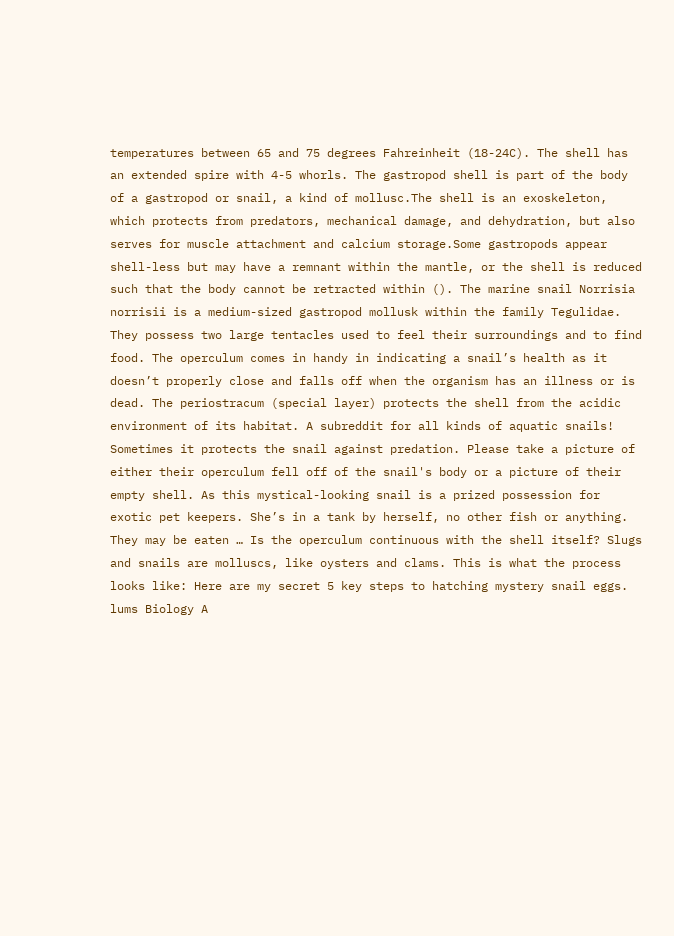temperatures between 65 and 75 degrees Fahreinheit (18-24C). The shell has an extended spire with 4-5 whorls. The gastropod shell is part of the body of a gastropod or snail, a kind of mollusc.The shell is an exoskeleton, which protects from predators, mechanical damage, and dehydration, but also serves for muscle attachment and calcium storage.Some gastropods appear shell-less but may have a remnant within the mantle, or the shell is reduced such that the body cannot be retracted within (). The marine snail Norrisia norrisii is a medium-sized gastropod mollusk within the family Tegulidae. They possess two large tentacles used to feel their surroundings and to find food. The operculum comes in handy in indicating a snail’s health as it doesn’t properly close and falls off when the organism has an illness or is dead. The periostracum (special layer) protects the shell from the acidic environment of its habitat. A subreddit for all kinds of aquatic snails! Sometimes it protects the snail against predation. Please take a picture of either their operculum fell off of the snail's body or a picture of their empty shell. As this mystical-looking snail is a prized possession for exotic pet keepers. She’s in a tank by herself, no other fish or anything. They may be eaten … Is the operculum continuous with the shell itself? Slugs and snails are molluscs, like oysters and clams. This is what the process looks like: Here are my secret 5 key steps to hatching mystery snail eggs. lums Biology A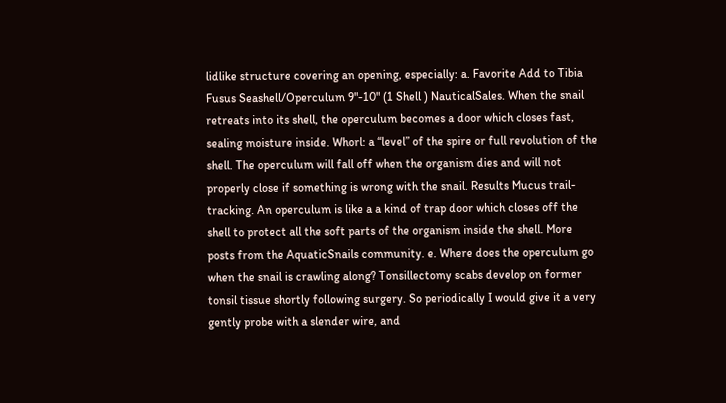lidlike structure covering an opening, especially: a. Favorite Add to Tibia Fusus Seashell/Operculum 9"-10" (1 Shell ) NauticalSales. When the snail retreats into its shell, the operculum becomes a door which closes fast, sealing moisture inside. Whorl: a “level” of the spire or full revolution of the shell. The operculum will fall off when the organism dies and will not properly close if something is wrong with the snail. Results Mucus trail-tracking. An operculum is like a a kind of trap door which closes off the shell to protect all the soft parts of the organism inside the shell. More posts from the AquaticSnails community. e. Where does the operculum go when the snail is crawling along? Tonsillectomy scabs develop on former tonsil tissue shortly following surgery. So periodically I would give it a very gently probe with a slender wire, and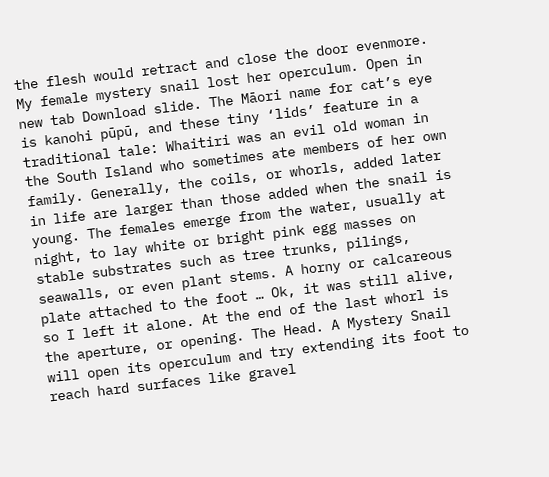the flesh would retract and close the door evenmore. My female mystery snail lost her operculum. Open in new tab Download slide. The Māori name for cat’s eye is kanohi pūpū, and these tiny ‘lids’ feature in a traditional tale: Whaitiri was an evil old woman in the South Island who sometimes ate members of her own family. Generally, the coils, or whorls, added later in life are larger than those added when the snail is young. The females emerge from the water, usually at night, to lay white or bright pink egg masses on stable substrates such as tree trunks, pilings, seawalls, or even plant stems. A horny or calcareous plate attached to the foot … Ok, it was still alive, so I left it alone. At the end of the last whorl is the aperture, or opening. The Head. A Mystery Snail will open its operculum and try extending its foot to reach hard surfaces like gravel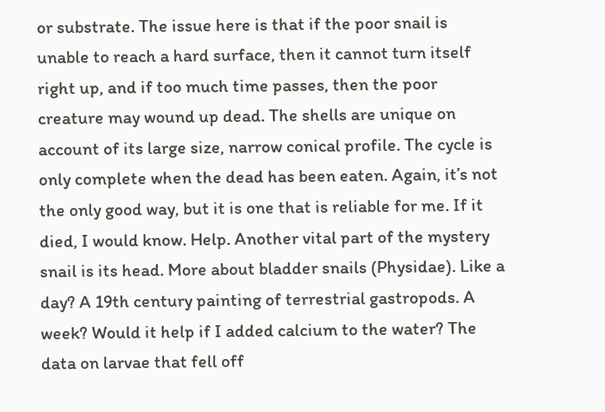or substrate. The issue here is that if the poor snail is unable to reach a hard surface, then it cannot turn itself right up, and if too much time passes, then the poor creature may wound up dead. The shells are unique on account of its large size, narrow conical profile. The cycle is only complete when the dead has been eaten. Again, it’s not the only good way, but it is one that is reliable for me. If it died, I would know. Help. Another vital part of the mystery snail is its head. More about bladder snails (Physidae). Like a day? A 19th century painting of terrestrial gastropods. A week? Would it help if I added calcium to the water? The data on larvae that fell off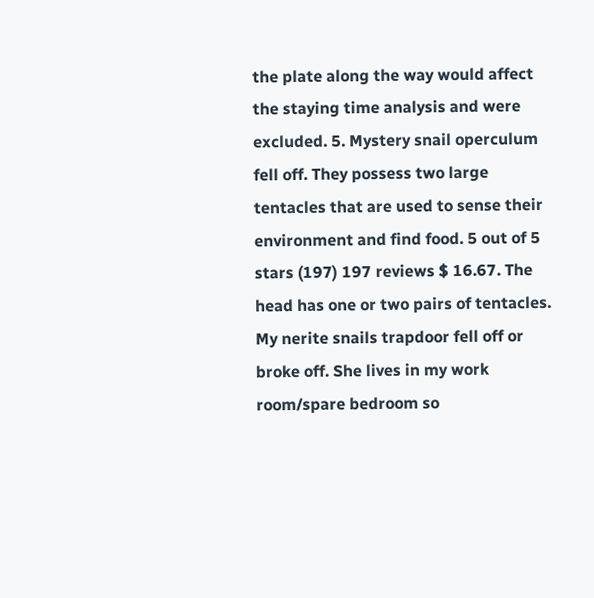the plate along the way would affect the staying time analysis and were excluded. 5. Mystery snail operculum fell off. They possess two large tentacles that are used to sense their environment and find food. 5 out of 5 stars (197) 197 reviews $ 16.67. The head has one or two pairs of tentacles. My nerite snails trapdoor fell off or broke off. She lives in my work room/spare bedroom so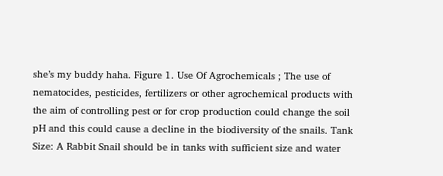she’s my buddy haha. Figure 1. Use Of Agrochemicals ; The use of nematocides, pesticides, fertilizers or other agrochemical products with the aim of controlling pest or for crop production could change the soil pH and this could cause a decline in the biodiversity of the snails. Tank Size: A Rabbit Snail should be in tanks with sufficient size and water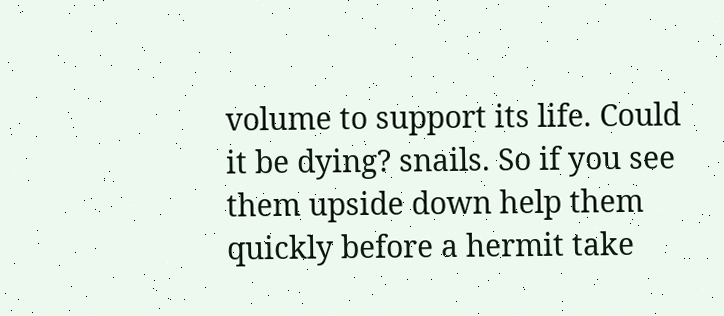volume to support its life. Could it be dying? snails. So if you see them upside down help them quickly before a hermit take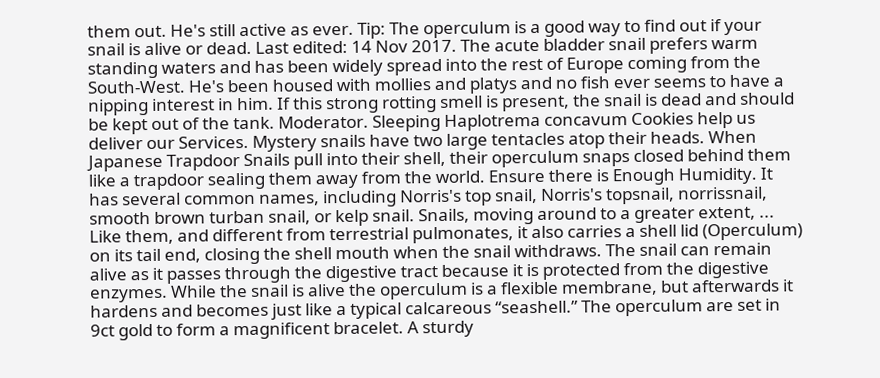them out. He's still active as ever. Tip: The operculum is a good way to find out if your snail is alive or dead. Last edited: 14 Nov 2017. The acute bladder snail prefers warm standing waters and has been widely spread into the rest of Europe coming from the South-West. He's been housed with mollies and platys and no fish ever seems to have a nipping interest in him. If this strong rotting smell is present, the snail is dead and should be kept out of the tank. Moderator. Sleeping Haplotrema concavum Cookies help us deliver our Services. Mystery snails have two large tentacles atop their heads. When Japanese Trapdoor Snails pull into their shell, their operculum snaps closed behind them like a trapdoor sealing them away from the world. Ensure there is Enough Humidity. It has several common names, including Norris's top snail, Norris's topsnail, norrissnail, smooth brown turban snail, or kelp snail. Snails, moving around to a greater extent, ... Like them, and different from terrestrial pulmonates, it also carries a shell lid (Operculum) on its tail end, closing the shell mouth when the snail withdraws. The snail can remain alive as it passes through the digestive tract because it is protected from the digestive enzymes. While the snail is alive the operculum is a flexible membrane, but afterwards it hardens and becomes just like a typical calcareous “seashell.” The operculum are set in 9ct gold to form a magnificent bracelet. A sturdy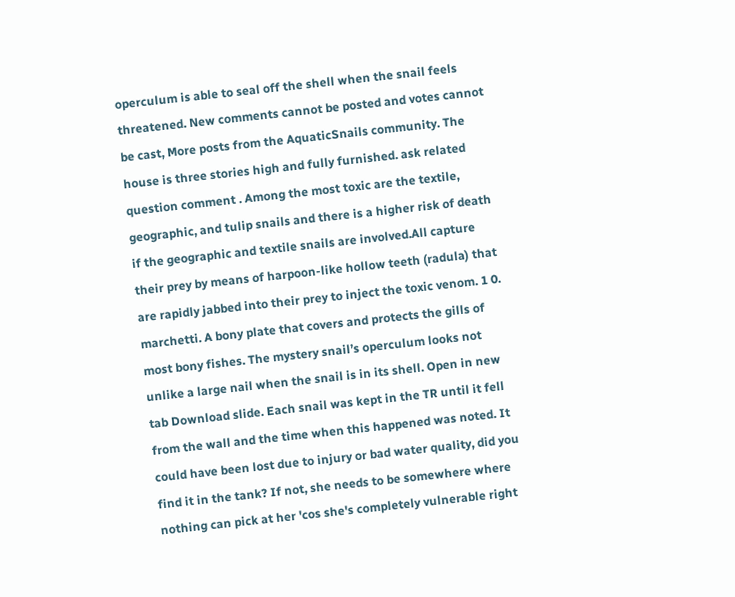operculum is able to seal off the shell when the snail feels threatened. New comments cannot be posted and votes cannot be cast, More posts from the AquaticSnails community. The house is three stories high and fully furnished. ask related question comment . Among the most toxic are the textile, geographic, and tulip snails and there is a higher risk of death if the geographic and textile snails are involved.All capture their prey by means of harpoon-like hollow teeth (radula) that are rapidly jabbed into their prey to inject the toxic venom. 1 0. marchetti. A bony plate that covers and protects the gills of most bony fishes. The mystery snail’s operculum looks not unlike a large nail when the snail is in its shell. Open in new tab Download slide. Each snail was kept in the TR until it fell from the wall and the time when this happened was noted. It could have been lost due to injury or bad water quality, did you find it in the tank? If not, she needs to be somewhere where nothing can pick at her 'cos she's completely vulnerable right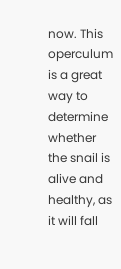now. This operculum is a great way to determine whether the snail is alive and healthy, as it will fall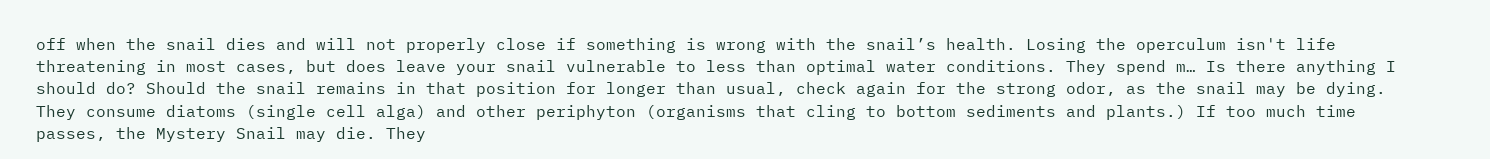off when the snail dies and will not properly close if something is wrong with the snail’s health. Losing the operculum isn't life threatening in most cases, but does leave your snail vulnerable to less than optimal water conditions. They spend m… Is there anything I should do? Should the snail remains in that position for longer than usual, check again for the strong odor, as the snail may be dying. They consume diatoms (single cell alga) and other periphyton (organisms that cling to bottom sediments and plants.) If too much time passes, the Mystery Snail may die. They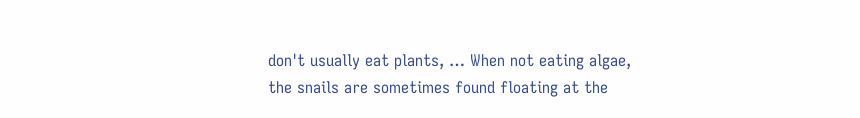don't usually eat plants, … When not eating algae, the snails are sometimes found floating at the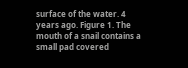surface of the water. 4 years ago. Figure 1. The mouth of a snail contains a small pad covered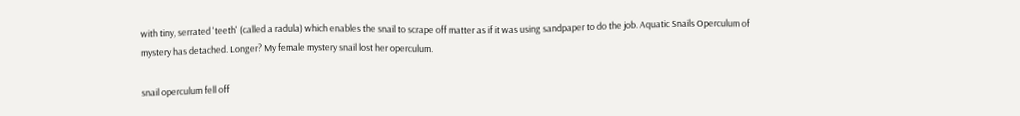with tiny, serrated 'teeth' (called a radula) which enables the snail to scrape off matter as if it was using sandpaper to do the job. Aquatic Snails Operculum of mystery has detached. Longer? My female mystery snail lost her operculum.

snail operculum fell off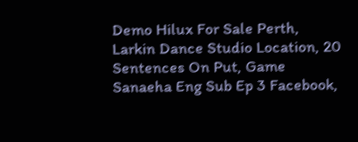Demo Hilux For Sale Perth, Larkin Dance Studio Location, 20 Sentences On Put, Game Sanaeha Eng Sub Ep 3 Facebook,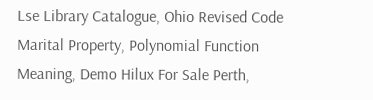Lse Library Catalogue, Ohio Revised Code Marital Property, Polynomial Function Meaning, Demo Hilux For Sale Perth,